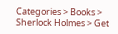Categories > Books > Sherlock Holmes > Get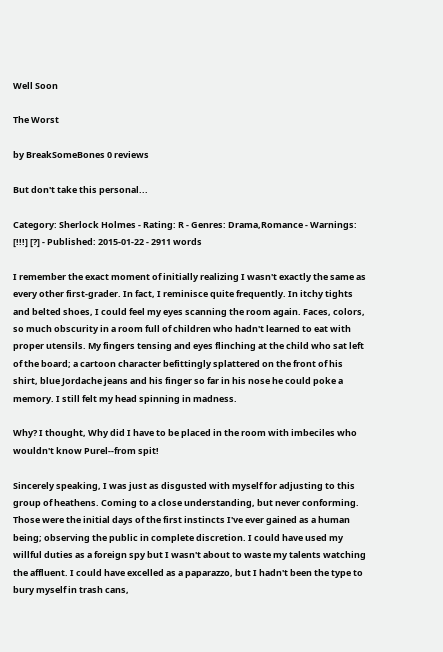Well Soon

The Worst

by BreakSomeBones 0 reviews

But don't take this personal...

Category: Sherlock Holmes - Rating: R - Genres: Drama,Romance - Warnings: [!!!] [?] - Published: 2015-01-22 - 2911 words

I remember the exact moment of initially realizing I wasn't exactly the same as every other first-grader. In fact, I reminisce quite frequently. In itchy tights and belted shoes, I could feel my eyes scanning the room again. Faces, colors, so much obscurity in a room full of children who hadn't learned to eat with proper utensils. My fingers tensing and eyes flinching at the child who sat left of the board; a cartoon character befittingly splattered on the front of his shirt, blue Jordache jeans and his finger so far in his nose he could poke a memory. I still felt my head spinning in madness.

Why? I thought, Why did I have to be placed in the room with imbeciles who wouldn't know Purel--from spit!

Sincerely speaking, I was just as disgusted with myself for adjusting to this group of heathens. Coming to a close understanding, but never conforming. Those were the initial days of the first instincts I've ever gained as a human being; observing the public in complete discretion. I could have used my willful duties as a foreign spy but I wasn't about to waste my talents watching the affluent. I could have excelled as a paparazzo, but I hadn't been the type to bury myself in trash cans,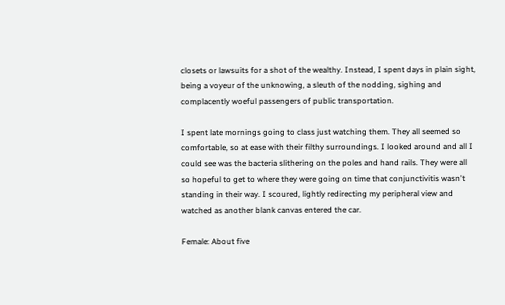closets or lawsuits for a shot of the wealthy. Instead, I spent days in plain sight, being a voyeur of the unknowing, a sleuth of the nodding, sighing and complacently woeful passengers of public transportation.

I spent late mornings going to class just watching them. They all seemed so comfortable, so at ease with their filthy surroundings. I looked around and all I could see was the bacteria slithering on the poles and hand rails. They were all so hopeful to get to where they were going on time that conjunctivitis wasn't standing in their way. I scoured, lightly redirecting my peripheral view and watched as another blank canvas entered the car.

Female: About five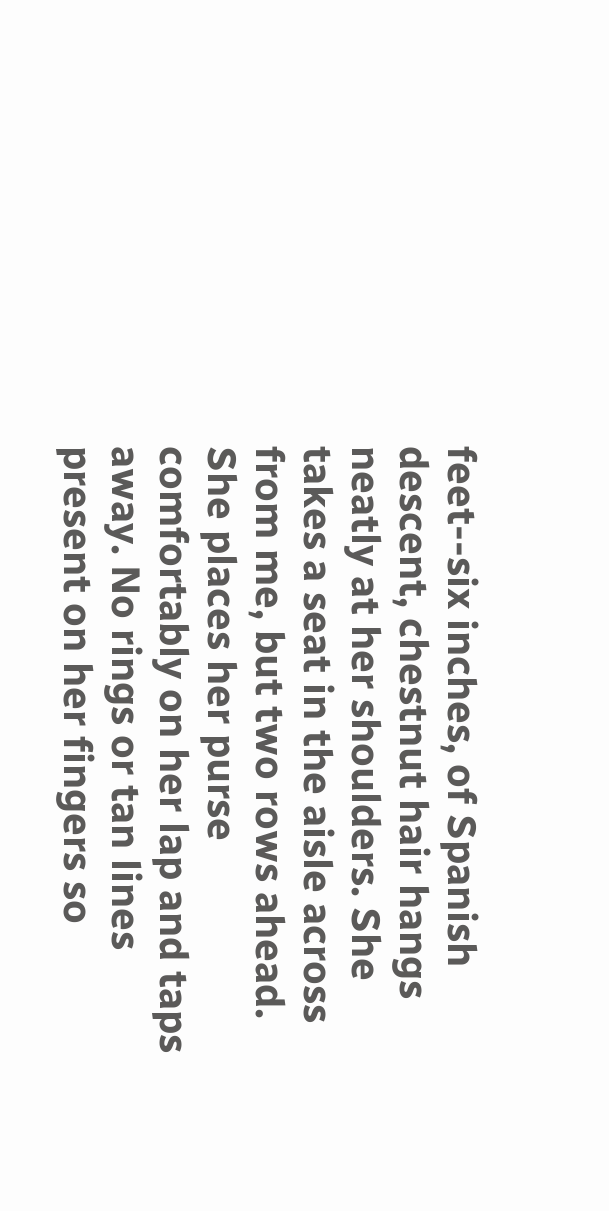feet--six inches, of Spanish descent, chestnut hair hangs neatly at her shoulders. She takes a seat in the aisle across from me, but two rows ahead. She places her purse comfortably on her lap and taps away. No rings or tan lines present on her fingers so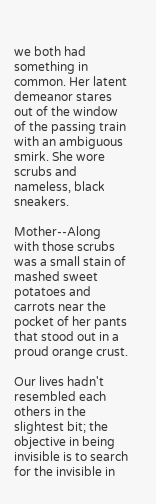we both had something in common. Her latent demeanor stares out of the window of the passing train with an ambiguous smirk. She wore scrubs and nameless, black sneakers.

Mother--Along with those scrubs was a small stain of mashed sweet potatoes and carrots near the pocket of her pants that stood out in a proud orange crust.

Our lives hadn't resembled each others in the slightest bit; the objective in being invisible is to search for the invisible in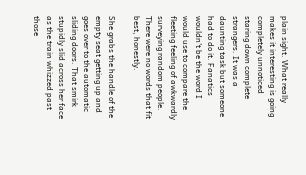plain sight. What really makes it interesting is going completely unnoticed staring down complete strangers. It was a daunting task but someone had to do it. Fanatics wouldn't be the word I would use to compare the fleeting feeling of awkwardly surveying random people. There were no words that fit best, honestly.

She grabs the handle of the empty seat getting up and goes over to the automatic sliding doors. That smirk stupidly slid across her face as the train whizzed past those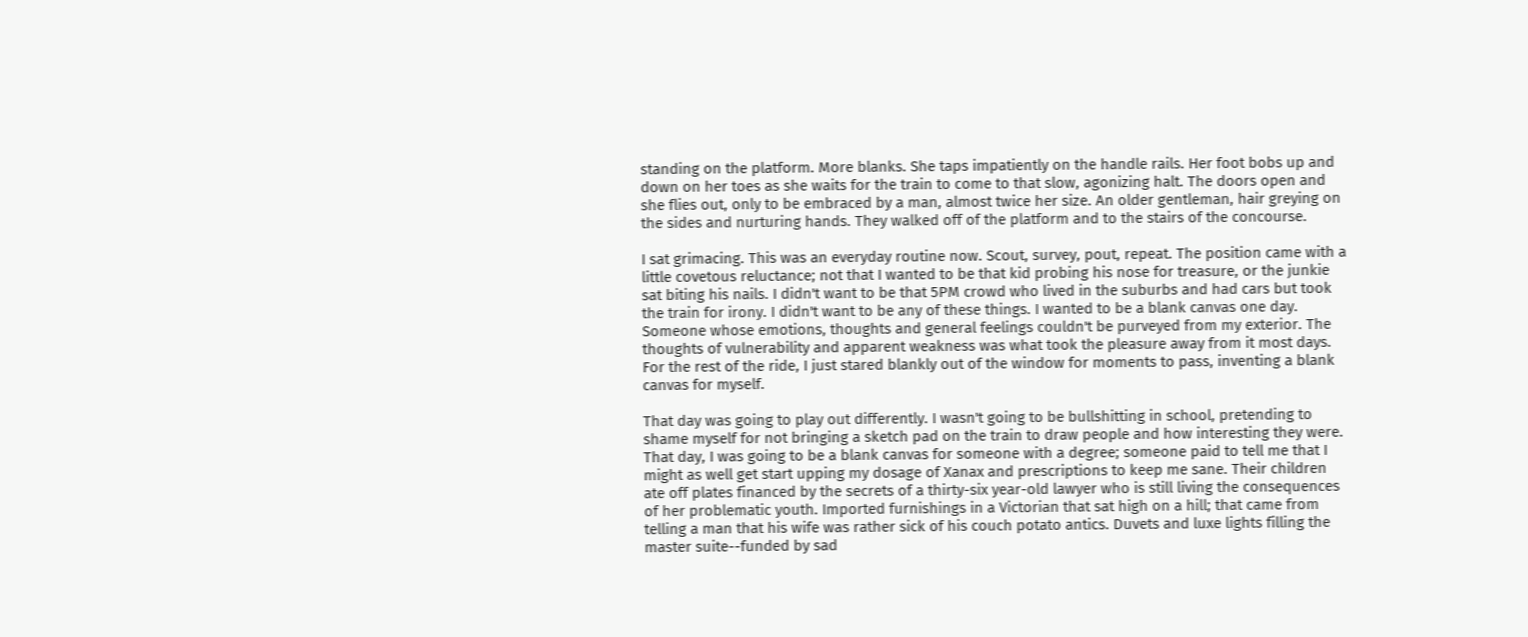standing on the platform. More blanks. She taps impatiently on the handle rails. Her foot bobs up and down on her toes as she waits for the train to come to that slow, agonizing halt. The doors open and she flies out, only to be embraced by a man, almost twice her size. An older gentleman, hair greying on the sides and nurturing hands. They walked off of the platform and to the stairs of the concourse.

I sat grimacing. This was an everyday routine now. Scout, survey, pout, repeat. The position came with a little covetous reluctance; not that I wanted to be that kid probing his nose for treasure, or the junkie sat biting his nails. I didn't want to be that 5PM crowd who lived in the suburbs and had cars but took the train for irony. I didn't want to be any of these things. I wanted to be a blank canvas one day. Someone whose emotions, thoughts and general feelings couldn't be purveyed from my exterior. The thoughts of vulnerability and apparent weakness was what took the pleasure away from it most days. For the rest of the ride, I just stared blankly out of the window for moments to pass, inventing a blank canvas for myself.

That day was going to play out differently. I wasn't going to be bullshitting in school, pretending to shame myself for not bringing a sketch pad on the train to draw people and how interesting they were. That day, I was going to be a blank canvas for someone with a degree; someone paid to tell me that I might as well get start upping my dosage of Xanax and prescriptions to keep me sane. Their children ate off plates financed by the secrets of a thirty-six year-old lawyer who is still living the consequences of her problematic youth. Imported furnishings in a Victorian that sat high on a hill; that came from telling a man that his wife was rather sick of his couch potato antics. Duvets and luxe lights filling the master suite--funded by sad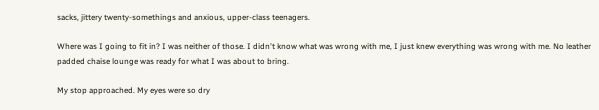sacks, jittery twenty-somethings and anxious, upper-class teenagers.

Where was I going to fit in? I was neither of those. I didn't know what was wrong with me, I just knew everything was wrong with me. No leather padded chaise lounge was ready for what I was about to bring.

My stop approached. My eyes were so dry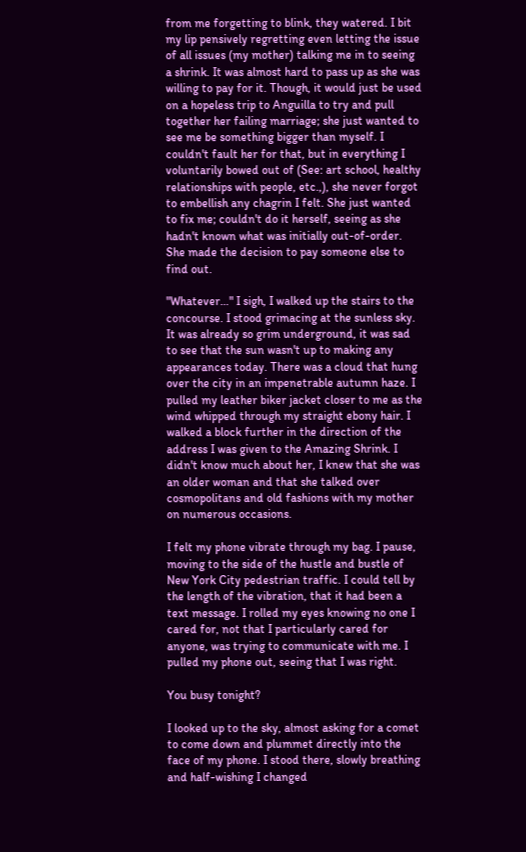from me forgetting to blink, they watered. I bit my lip pensively regretting even letting the issue of all issues (my mother) talking me in to seeing a shrink. It was almost hard to pass up as she was willing to pay for it. Though, it would just be used on a hopeless trip to Anguilla to try and pull together her failing marriage; she just wanted to see me be something bigger than myself. I couldn't fault her for that, but in everything I voluntarily bowed out of (See: art school, healthy relationships with people, etc.,), she never forgot to embellish any chagrin I felt. She just wanted to fix me; couldn't do it herself, seeing as she hadn't known what was initially out-of-order. She made the decision to pay someone else to find out.

"Whatever…" I sigh, I walked up the stairs to the concourse. I stood grimacing at the sunless sky. It was already so grim underground, it was sad to see that the sun wasn't up to making any appearances today. There was a cloud that hung over the city in an impenetrable autumn haze. I pulled my leather biker jacket closer to me as the wind whipped through my straight ebony hair. I walked a block further in the direction of the address I was given to the Amazing Shrink. I didn't know much about her, I knew that she was an older woman and that she talked over cosmopolitans and old fashions with my mother on numerous occasions.

I felt my phone vibrate through my bag. I pause, moving to the side of the hustle and bustle of New York City pedestrian traffic. I could tell by the length of the vibration, that it had been a text message. I rolled my eyes knowing no one I cared for, not that I particularly cared for anyone, was trying to communicate with me. I pulled my phone out, seeing that I was right.

You busy tonight?

I looked up to the sky, almost asking for a comet to come down and plummet directly into the face of my phone. I stood there, slowly breathing and half-wishing I changed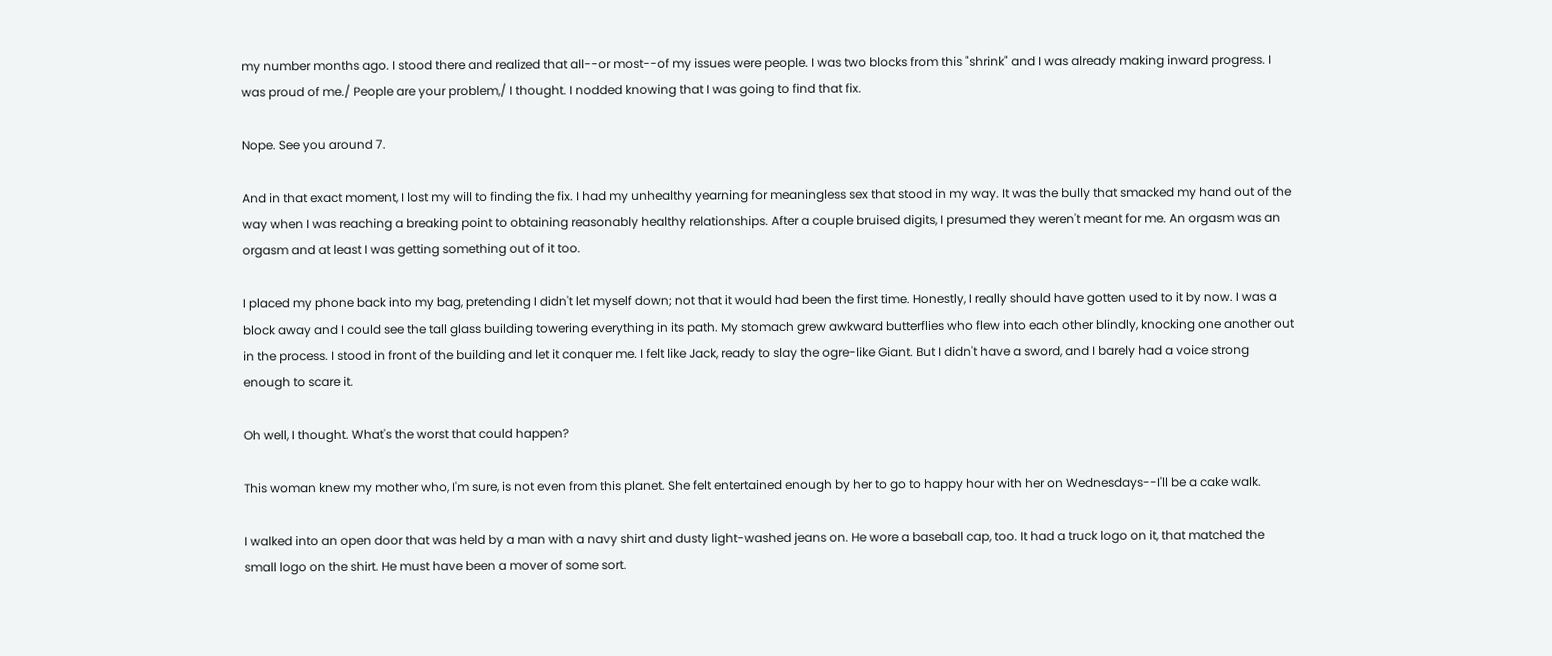my number months ago. I stood there and realized that all--or most--of my issues were people. I was two blocks from this "shrink" and I was already making inward progress. I was proud of me./ People are your problem,/ I thought. I nodded knowing that I was going to find that fix.

Nope. See you around 7.

And in that exact moment, I lost my will to finding the fix. I had my unhealthy yearning for meaningless sex that stood in my way. It was the bully that smacked my hand out of the way when I was reaching a breaking point to obtaining reasonably healthy relationships. After a couple bruised digits, I presumed they weren't meant for me. An orgasm was an orgasm and at least I was getting something out of it too.

I placed my phone back into my bag, pretending I didn't let myself down; not that it would had been the first time. Honestly, I really should have gotten used to it by now. I was a block away and I could see the tall glass building towering everything in its path. My stomach grew awkward butterflies who flew into each other blindly, knocking one another out in the process. I stood in front of the building and let it conquer me. I felt like Jack, ready to slay the ogre-like Giant. But I didn't have a sword, and I barely had a voice strong enough to scare it.

Oh well, I thought. What's the worst that could happen?

This woman knew my mother who, I'm sure, is not even from this planet. She felt entertained enough by her to go to happy hour with her on Wednesdays--I'll be a cake walk.

I walked into an open door that was held by a man with a navy shirt and dusty light-washed jeans on. He wore a baseball cap, too. It had a truck logo on it, that matched the small logo on the shirt. He must have been a mover of some sort.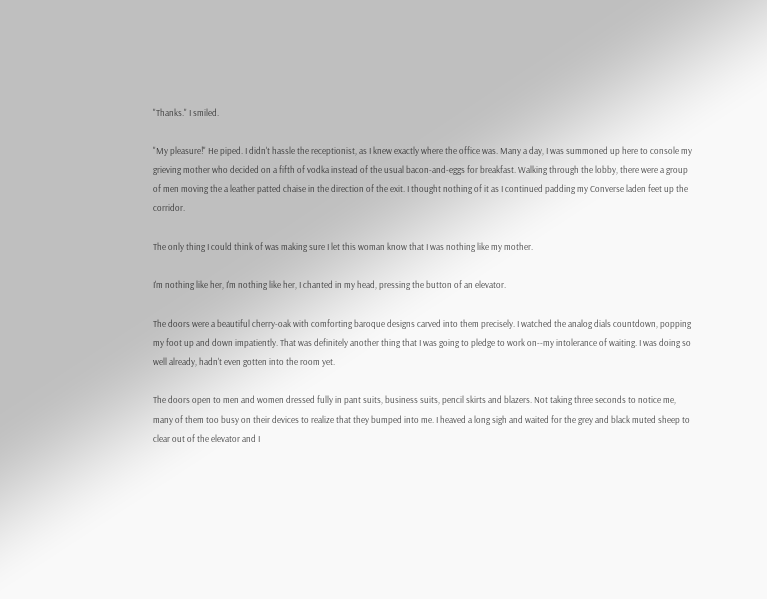"Thanks." I smiled.

"My pleasure!" He piped. I didn't hassle the receptionist, as I knew exactly where the office was. Many a day, I was summoned up here to console my grieving mother who decided on a fifth of vodka instead of the usual bacon-and-eggs for breakfast. Walking through the lobby, there were a group of men moving the a leather patted chaise in the direction of the exit. I thought nothing of it as I continued padding my Converse laden feet up the corridor.

The only thing I could think of was making sure I let this woman know that I was nothing like my mother.

I'm nothing like her, I'm nothing like her, I chanted in my head, pressing the button of an elevator.

The doors were a beautiful cherry-oak with comforting baroque designs carved into them precisely. I watched the analog dials countdown, popping my foot up and down impatiently. That was definitely another thing that I was going to pledge to work on--my intolerance of waiting. I was doing so well already, hadn't even gotten into the room yet.

The doors open to men and women dressed fully in pant suits, business suits, pencil skirts and blazers. Not taking three seconds to notice me, many of them too busy on their devices to realize that they bumped into me. I heaved a long sigh and waited for the grey and black muted sheep to clear out of the elevator and I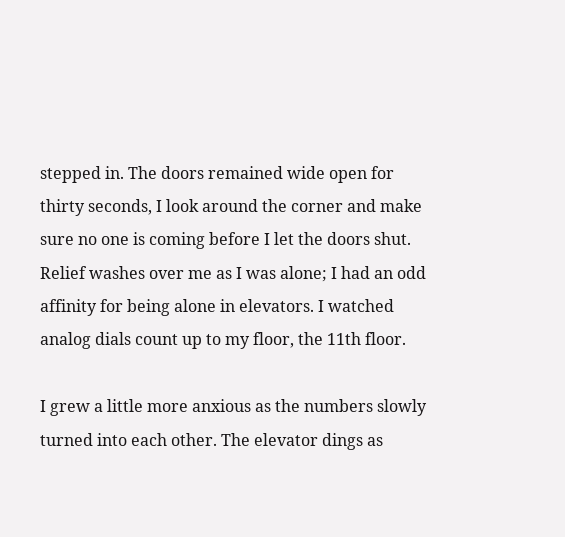stepped in. The doors remained wide open for thirty seconds, I look around the corner and make sure no one is coming before I let the doors shut. Relief washes over me as I was alone; I had an odd affinity for being alone in elevators. I watched analog dials count up to my floor, the 11th floor.

I grew a little more anxious as the numbers slowly turned into each other. The elevator dings as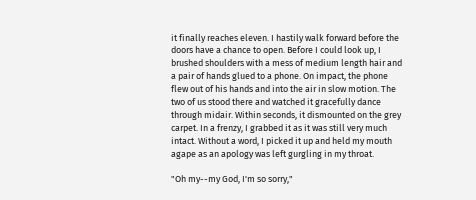it finally reaches eleven. I hastily walk forward before the doors have a chance to open. Before I could look up, I brushed shoulders with a mess of medium length hair and a pair of hands glued to a phone. On impact, the phone flew out of his hands and into the air in slow motion. The two of us stood there and watched it gracefully dance through midair. Within seconds, it dismounted on the grey carpet. In a frenzy, I grabbed it as it was still very much intact. Without a word, I picked it up and held my mouth agape as an apology was left gurgling in my throat.

"Oh my--my God, I'm so sorry,"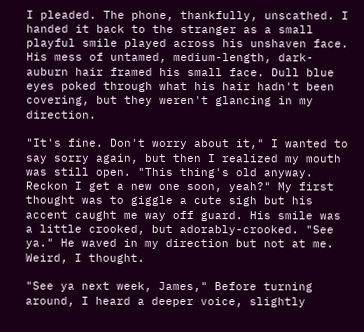I pleaded. The phone, thankfully, unscathed. I handed it back to the stranger as a small playful smile played across his unshaven face. His mess of untamed, medium-length, dark-auburn hair framed his small face. Dull blue eyes poked through what his hair hadn't been covering, but they weren't glancing in my direction.

"It's fine. Don't worry about it," I wanted to say sorry again, but then I realized my mouth was still open. "This thing's old anyway. Reckon I get a new one soon, yeah?" My first thought was to giggle a cute sigh but his accent caught me way off guard. His smile was a little crooked, but adorably-crooked. "See ya." He waved in my direction but not at me. Weird, I thought.

"See ya next week, James," Before turning around, I heard a deeper voice, slightly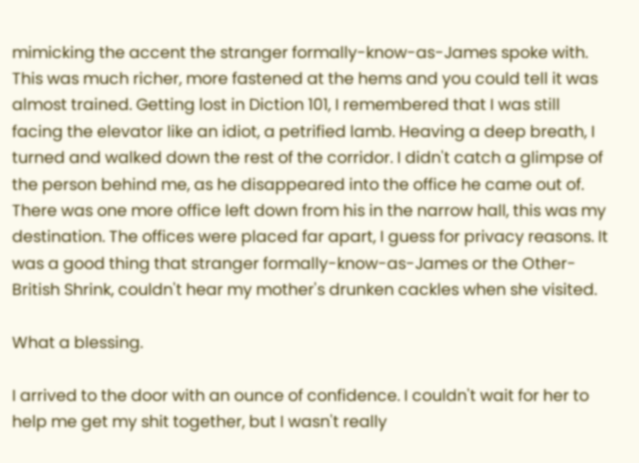mimicking the accent the stranger formally-know-as-James spoke with. This was much richer, more fastened at the hems and you could tell it was almost trained. Getting lost in Diction 101, I remembered that I was still facing the elevator like an idiot, a petrified lamb. Heaving a deep breath, I turned and walked down the rest of the corridor. I didn't catch a glimpse of the person behind me, as he disappeared into the office he came out of. There was one more office left down from his in the narrow hall, this was my destination. The offices were placed far apart, I guess for privacy reasons. It was a good thing that stranger formally-know-as-James or the Other-British Shrink, couldn't hear my mother's drunken cackles when she visited.

What a blessing.

I arrived to the door with an ounce of confidence. I couldn't wait for her to help me get my shit together, but I wasn't really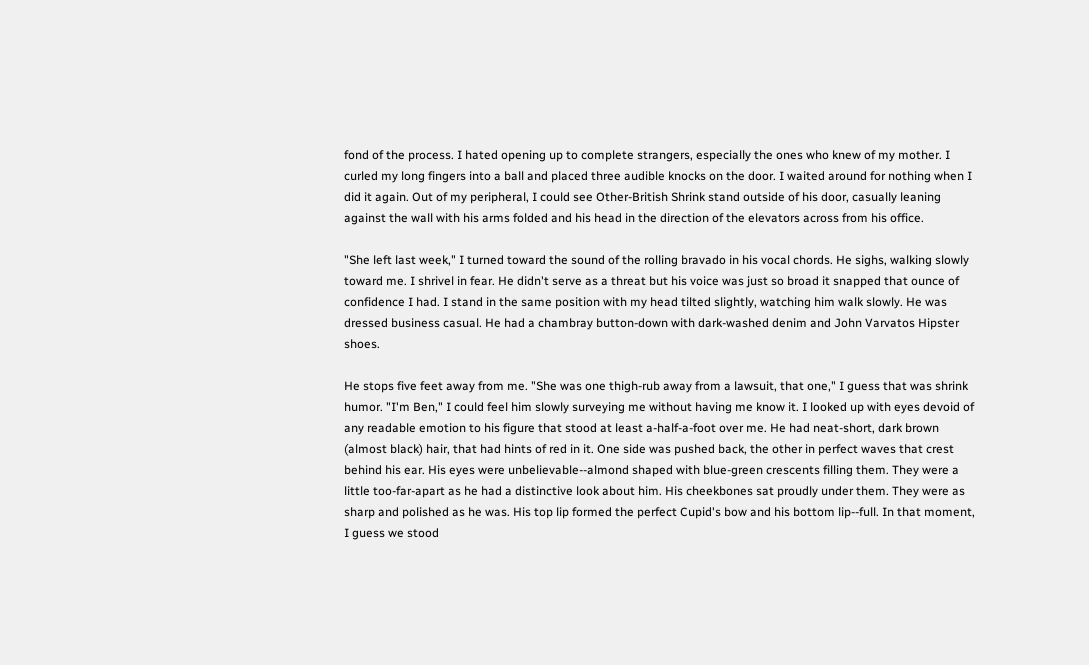fond of the process. I hated opening up to complete strangers, especially the ones who knew of my mother. I curled my long fingers into a ball and placed three audible knocks on the door. I waited around for nothing when I did it again. Out of my peripheral, I could see Other-British Shrink stand outside of his door, casually leaning against the wall with his arms folded and his head in the direction of the elevators across from his office.

"She left last week," I turned toward the sound of the rolling bravado in his vocal chords. He sighs, walking slowly toward me. I shrivel in fear. He didn't serve as a threat but his voice was just so broad it snapped that ounce of confidence I had. I stand in the same position with my head tilted slightly, watching him walk slowly. He was dressed business casual. He had a chambray button-down with dark-washed denim and John Varvatos Hipster shoes.

He stops five feet away from me. "She was one thigh-rub away from a lawsuit, that one," I guess that was shrink humor. "I'm Ben," I could feel him slowly surveying me without having me know it. I looked up with eyes devoid of any readable emotion to his figure that stood at least a-half-a-foot over me. He had neat-short, dark brown (almost black) hair, that had hints of red in it. One side was pushed back, the other in perfect waves that crest behind his ear. His eyes were unbelievable--almond shaped with blue-green crescents filling them. They were a little too-far-apart as he had a distinctive look about him. His cheekbones sat proudly under them. They were as sharp and polished as he was. His top lip formed the perfect Cupid's bow and his bottom lip--full. In that moment, I guess we stood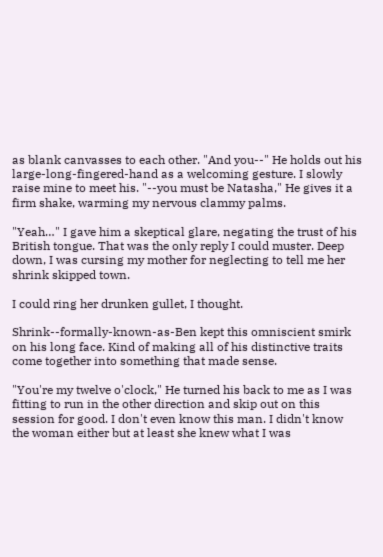as blank canvasses to each other. "And you--" He holds out his large-long-fingered-hand as a welcoming gesture. I slowly raise mine to meet his. "--you must be Natasha," He gives it a firm shake, warming my nervous clammy palms.

"Yeah…" I gave him a skeptical glare, negating the trust of his British tongue. That was the only reply I could muster. Deep down, I was cursing my mother for neglecting to tell me her shrink skipped town.

I could ring her drunken gullet, I thought.

Shrink--formally-known-as-Ben kept this omniscient smirk on his long face. Kind of making all of his distinctive traits come together into something that made sense.

"You're my twelve o'clock," He turned his back to me as I was fitting to run in the other direction and skip out on this session for good. I don't even know this man. I didn't know the woman either but at least she knew what I was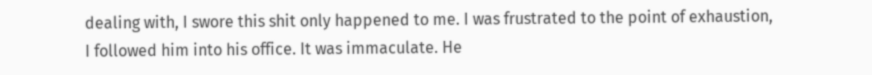dealing with, I swore this shit only happened to me. I was frustrated to the point of exhaustion, I followed him into his office. It was immaculate. He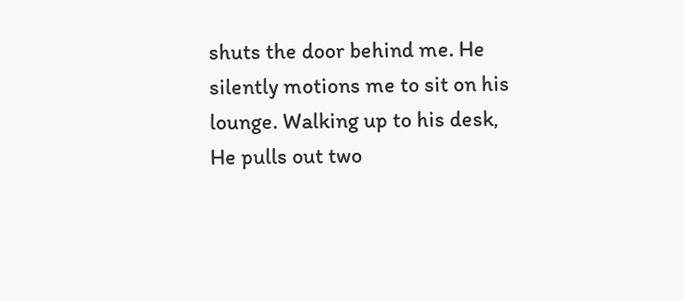shuts the door behind me. He silently motions me to sit on his lounge. Walking up to his desk, He pulls out two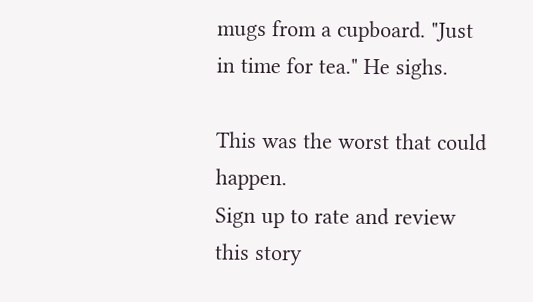mugs from a cupboard. "Just in time for tea." He sighs.

This was the worst that could happen.
Sign up to rate and review this story